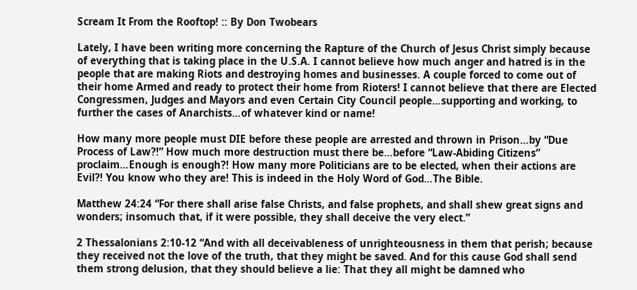Scream It From the Rooftop! :: By Don Twobears

Lately, I have been writing more concerning the Rapture of the Church of Jesus Christ simply because of everything that is taking place in the U.S.A. I cannot believe how much anger and hatred is in the people that are making Riots and destroying homes and businesses. A couple forced to come out of their home Armed and ready to protect their home from Rioters! I cannot believe that there are Elected Congressmen, Judges and Mayors and even Certain City Council people…supporting and working, to further the cases of Anarchists…of whatever kind or name!

How many more people must DIE before these people are arrested and thrown in Prison…by “Due Process of Law?!” How much more destruction must there be…before “Law-Abiding Citizens” proclaim…Enough is enough?! How many more Politicians are to be elected, when their actions are Evil?! You know who they are! This is indeed in the Holy Word of God…The Bible.

Matthew 24:24 “For there shall arise false Christs, and false prophets, and shall shew great signs and wonders; insomuch that, if it were possible, they shall deceive the very elect.”

2 Thessalonians 2:10-12 “And with all deceivableness of unrighteousness in them that perish; because they received not the love of the truth, that they might be saved. And for this cause God shall send them strong delusion, that they should believe a lie: That they all might be damned who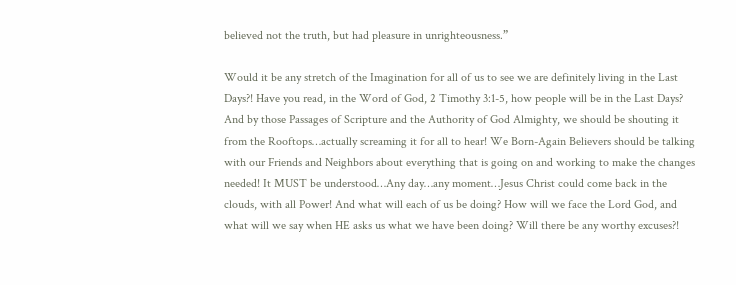believed not the truth, but had pleasure in unrighteousness.”

Would it be any stretch of the Imagination for all of us to see we are definitely living in the Last Days?! Have you read, in the Word of God, 2 Timothy 3:1-5, how people will be in the Last Days? And by those Passages of Scripture and the Authority of God Almighty, we should be shouting it from the Rooftops…actually screaming it for all to hear! We Born-Again Believers should be talking with our Friends and Neighbors about everything that is going on and working to make the changes needed! It MUST be understood…Any day…any moment…Jesus Christ could come back in the clouds, with all Power! And what will each of us be doing? How will we face the Lord God, and what will we say when HE asks us what we have been doing? Will there be any worthy excuses?!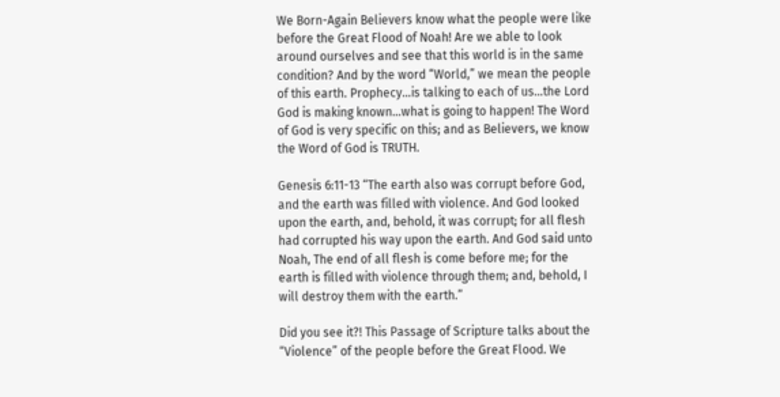We Born-Again Believers know what the people were like before the Great Flood of Noah! Are we able to look around ourselves and see that this world is in the same condition? And by the word “World,” we mean the people of this earth. Prophecy…is talking to each of us…the Lord God is making known…what is going to happen! The Word of God is very specific on this; and as Believers, we know the Word of God is TRUTH.

Genesis 6:11-13 “The earth also was corrupt before God, and the earth was filled with violence. And God looked upon the earth, and, behold, it was corrupt; for all flesh had corrupted his way upon the earth. And God said unto Noah, The end of all flesh is come before me; for the earth is filled with violence through them; and, behold, I will destroy them with the earth.”

Did you see it?! This Passage of Scripture talks about the “Violence” of the people before the Great Flood. We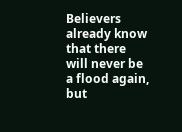Believers already know that there will never be a flood again, but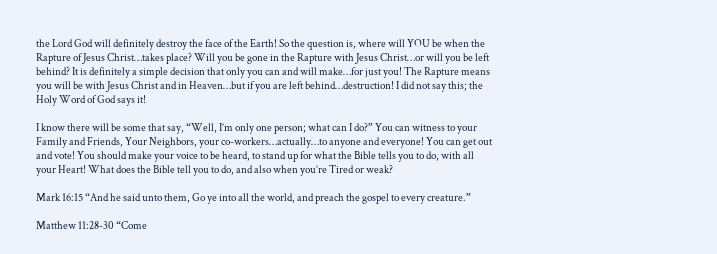the Lord God will definitely destroy the face of the Earth! So the question is, where will YOU be when the Rapture of Jesus Christ…takes place? Will you be gone in the Rapture with Jesus Christ…or will you be left behind? It is definitely a simple decision that only you can and will make…for just you! The Rapture means you will be with Jesus Christ and in Heaven…but if you are left behind…destruction! I did not say this; the Holy Word of God says it!

I know there will be some that say, “Well, I’m only one person; what can I do?” You can witness to your Family and Friends, Your Neighbors, your co-workers…actually…to anyone and everyone! You can get out and vote! You should make your voice to be heard, to stand up for what the Bible tells you to do, with all your Heart! What does the Bible tell you to do, and also when you’re Tired or weak?

Mark 16:15 “And he said unto them, Go ye into all the world, and preach the gospel to every creature.”

Matthew 11:28-30 “Come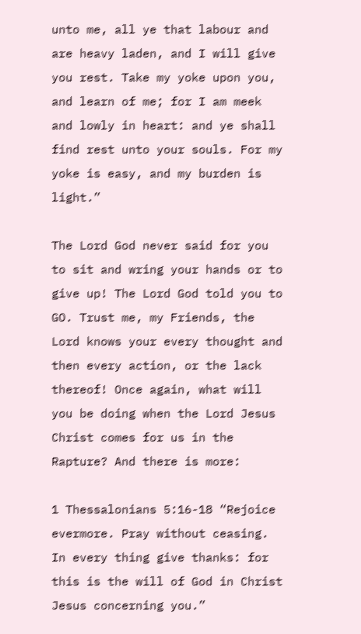unto me, all ye that labour and are heavy laden, and I will give you rest. Take my yoke upon you, and learn of me; for I am meek and lowly in heart: and ye shall find rest unto your souls. For my yoke is easy, and my burden is light.”

The Lord God never said for you to sit and wring your hands or to give up! The Lord God told you to GO. Trust me, my Friends, the Lord knows your every thought and then every action, or the lack thereof! Once again, what will you be doing when the Lord Jesus Christ comes for us in the Rapture? And there is more:

1 Thessalonians 5:16-18 “Rejoice evermore. Pray without ceasing. In every thing give thanks: for this is the will of God in Christ Jesus concerning you.”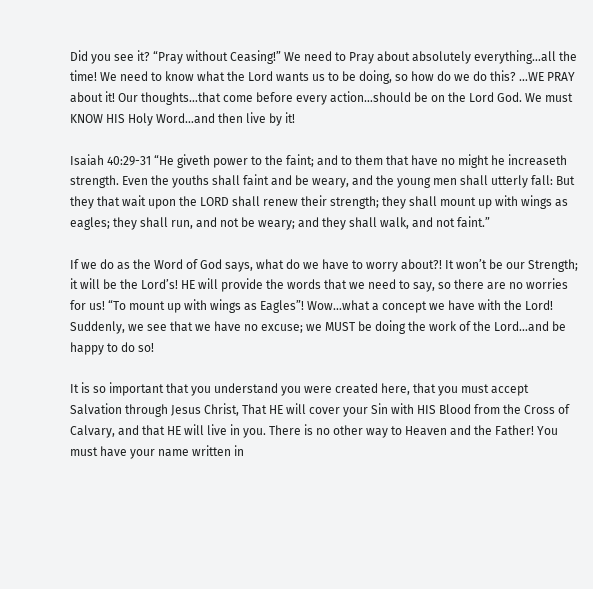Did you see it? “Pray without Ceasing!” We need to Pray about absolutely everything…all the time! We need to know what the Lord wants us to be doing, so how do we do this? …WE PRAY about it! Our thoughts…that come before every action…should be on the Lord God. We must KNOW HIS Holy Word…and then live by it!

Isaiah 40:29-31 “He giveth power to the faint; and to them that have no might he increaseth strength. Even the youths shall faint and be weary, and the young men shall utterly fall: But they that wait upon the LORD shall renew their strength; they shall mount up with wings as eagles; they shall run, and not be weary; and they shall walk, and not faint.”

If we do as the Word of God says, what do we have to worry about?! It won’t be our Strength; it will be the Lord’s! HE will provide the words that we need to say, so there are no worries for us! “To mount up with wings as Eagles”! Wow…what a concept we have with the Lord! Suddenly, we see that we have no excuse; we MUST be doing the work of the Lord…and be happy to do so!

It is so important that you understand you were created here, that you must accept Salvation through Jesus Christ, That HE will cover your Sin with HIS Blood from the Cross of Calvary, and that HE will live in you. There is no other way to Heaven and the Father! You must have your name written in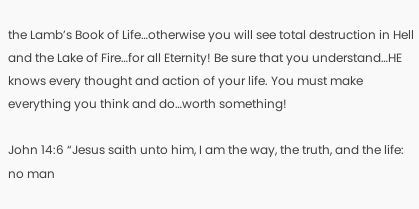the Lamb’s Book of Life…otherwise you will see total destruction in Hell and the Lake of Fire…for all Eternity! Be sure that you understand…HE knows every thought and action of your life. You must make everything you think and do…worth something!

John 14:6 “Jesus saith unto him, I am the way, the truth, and the life: no man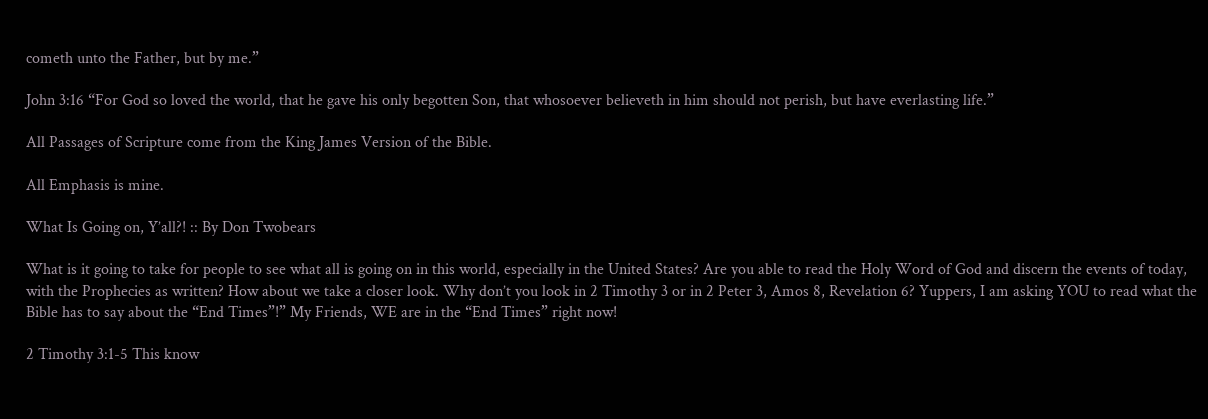cometh unto the Father, but by me.”

John 3:16 “For God so loved the world, that he gave his only begotten Son, that whosoever believeth in him should not perish, but have everlasting life.”

All Passages of Scripture come from the King James Version of the Bible.

All Emphasis is mine.

What Is Going on, Y’all?! :: By Don Twobears

What is it going to take for people to see what all is going on in this world, especially in the United States? Are you able to read the Holy Word of God and discern the events of today, with the Prophecies as written? How about we take a closer look. Why don’t you look in 2 Timothy 3 or in 2 Peter 3, Amos 8, Revelation 6? Yuppers, I am asking YOU to read what the Bible has to say about the “End Times”!” My Friends, WE are in the “End Times” right now!

2 Timothy 3:1-5 This know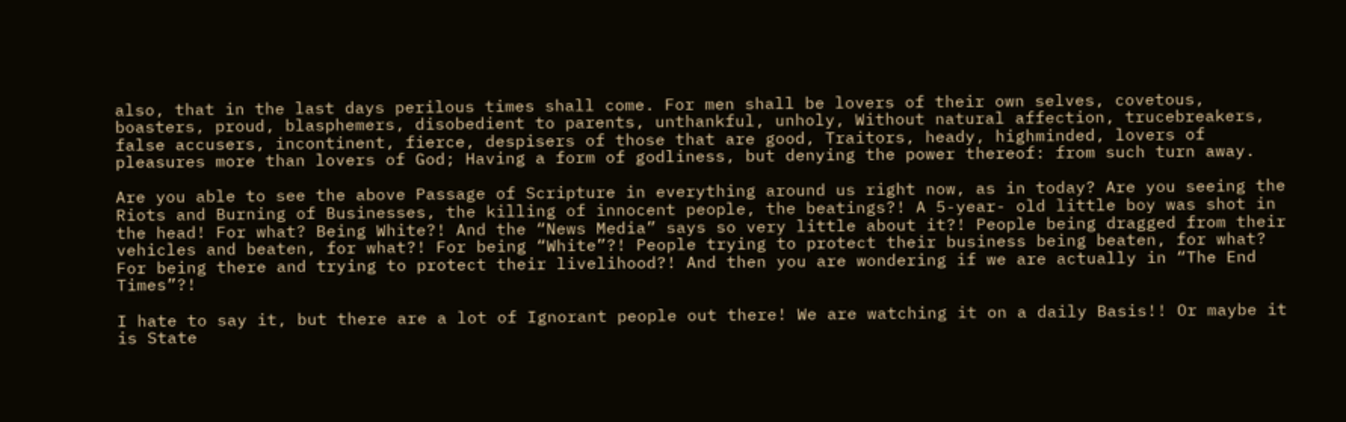also, that in the last days perilous times shall come. For men shall be lovers of their own selves, covetous, boasters, proud, blasphemers, disobedient to parents, unthankful, unholy, Without natural affection, trucebreakers, false accusers, incontinent, fierce, despisers of those that are good, Traitors, heady, highminded, lovers of pleasures more than lovers of God; Having a form of godliness, but denying the power thereof: from such turn away.

Are you able to see the above Passage of Scripture in everything around us right now, as in today? Are you seeing the Riots and Burning of Businesses, the killing of innocent people, the beatings?! A 5-year- old little boy was shot in the head! For what? Being White?! And the “News Media” says so very little about it?! People being dragged from their vehicles and beaten, for what?! For being “White”?! People trying to protect their business being beaten, for what? For being there and trying to protect their livelihood?! And then you are wondering if we are actually in “The End Times”?!

I hate to say it, but there are a lot of Ignorant people out there! We are watching it on a daily Basis!! Or maybe it is State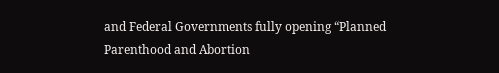and Federal Governments fully opening “Planned Parenthood and Abortion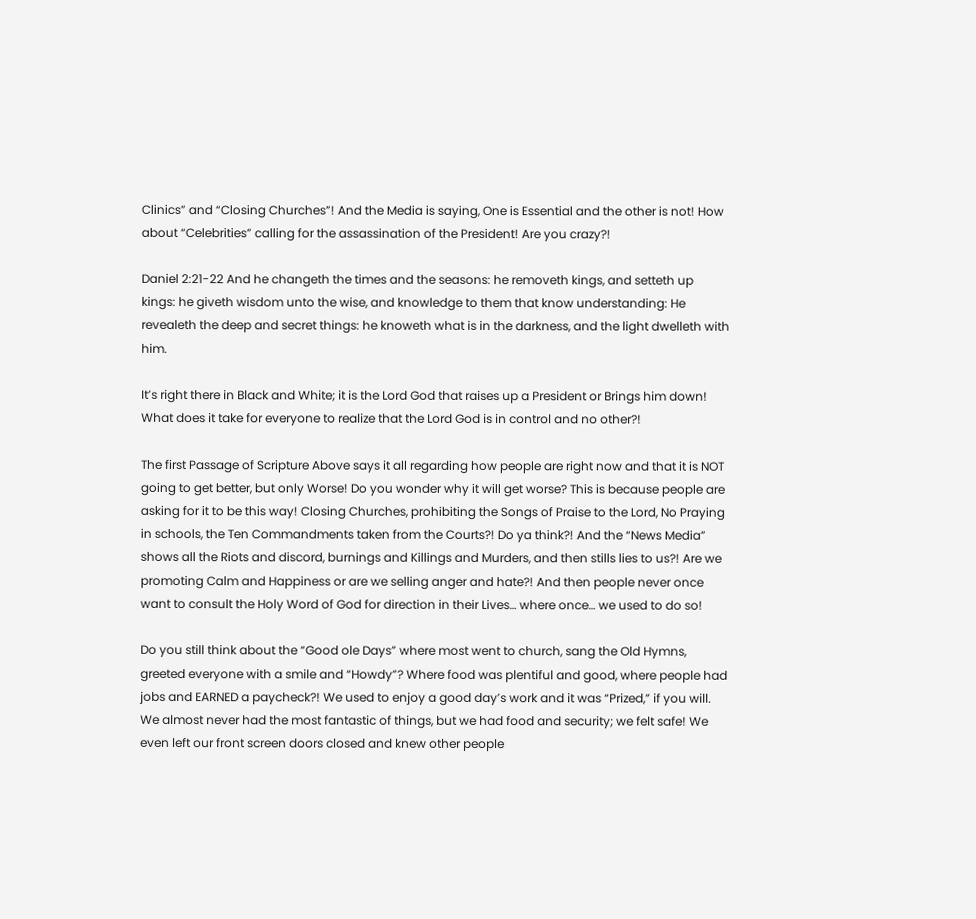Clinics” and “Closing Churches”! And the Media is saying, One is Essential and the other is not! How about “Celebrities” calling for the assassination of the President! Are you crazy?!

Daniel 2:21-22 And he changeth the times and the seasons: he removeth kings, and setteth up kings: he giveth wisdom unto the wise, and knowledge to them that know understanding: He revealeth the deep and secret things: he knoweth what is in the darkness, and the light dwelleth with him.

It’s right there in Black and White; it is the Lord God that raises up a President or Brings him down! What does it take for everyone to realize that the Lord God is in control and no other?!

The first Passage of Scripture Above says it all regarding how people are right now and that it is NOT going to get better, but only Worse! Do you wonder why it will get worse? This is because people are asking for it to be this way! Closing Churches, prohibiting the Songs of Praise to the Lord, No Praying in schools, the Ten Commandments taken from the Courts?! Do ya think?! And the “News Media” shows all the Riots and discord, burnings and Killings and Murders, and then stills lies to us?! Are we promoting Calm and Happiness or are we selling anger and hate?! And then people never once want to consult the Holy Word of God for direction in their Lives… where once… we used to do so!

Do you still think about the “Good ole Days” where most went to church, sang the Old Hymns, greeted everyone with a smile and “Howdy”? Where food was plentiful and good, where people had jobs and EARNED a paycheck?! We used to enjoy a good day’s work and it was “Prized,” if you will. We almost never had the most fantastic of things, but we had food and security; we felt safe! We even left our front screen doors closed and knew other people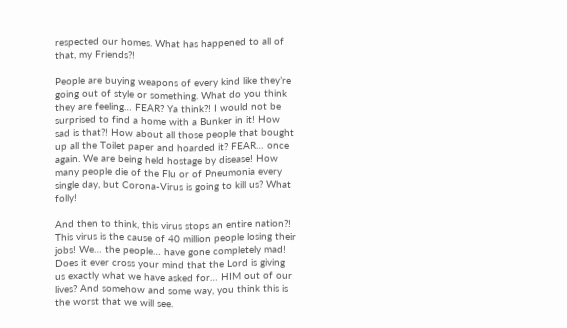respected our homes. What has happened to all of that, my Friends?!

People are buying weapons of every kind like they’re going out of style or something. What do you think they are feeling… FEAR? Ya think?! I would not be surprised to find a home with a Bunker in it! How sad is that?! How about all those people that bought up all the Toilet paper and hoarded it? FEAR… once again. We are being held hostage by disease! How many people die of the Flu or of Pneumonia every single day, but Corona-Virus is going to kill us? What folly!

And then to think, this virus stops an entire nation?! This virus is the cause of 40 million people losing their jobs! We… the people… have gone completely mad! Does it ever cross your mind that the Lord is giving us exactly what we have asked for… HIM out of our lives? And somehow and some way, you think this is the worst that we will see.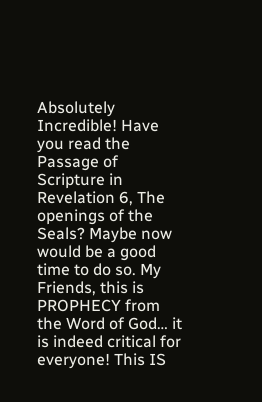Absolutely Incredible! Have you read the Passage of Scripture in Revelation 6, The openings of the Seals? Maybe now would be a good time to do so. My Friends, this is PROPHECY from the Word of God… it is indeed critical for everyone! This IS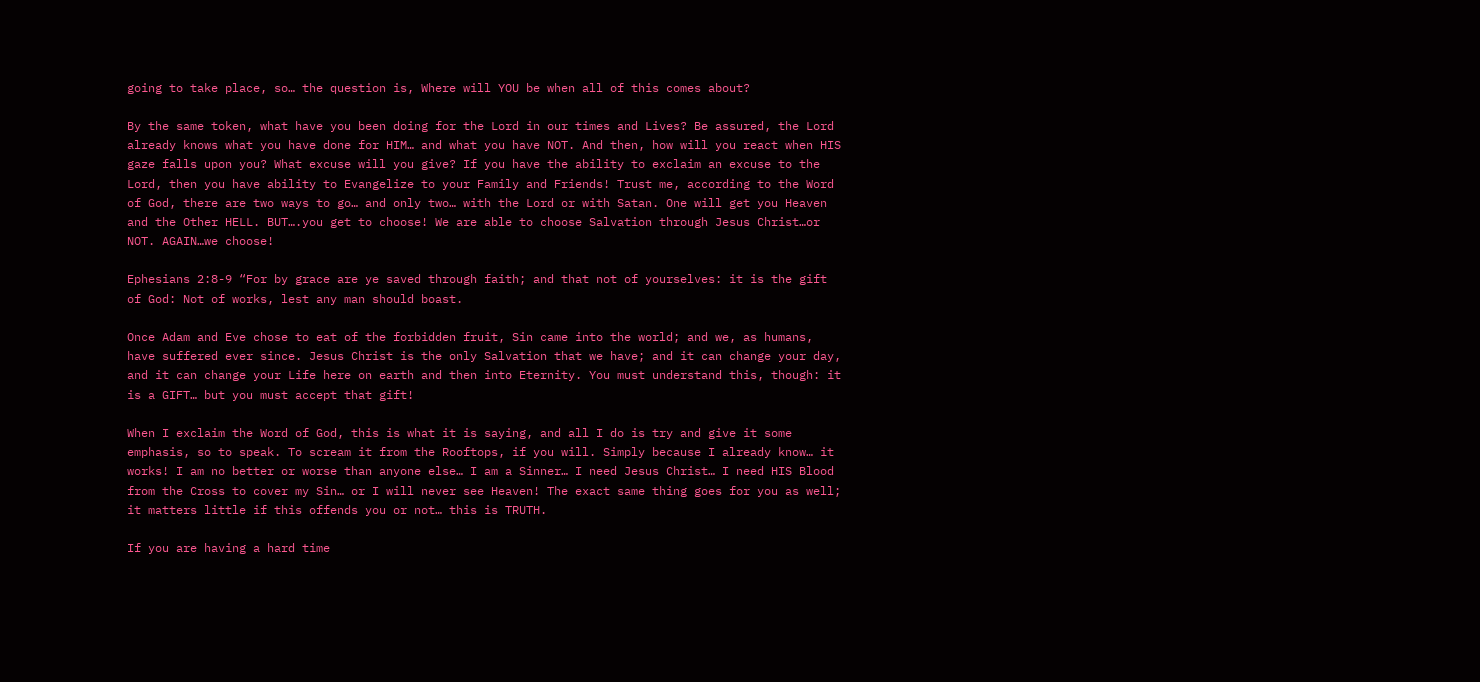going to take place, so… the question is, Where will YOU be when all of this comes about?

By the same token, what have you been doing for the Lord in our times and Lives? Be assured, the Lord already knows what you have done for HIM… and what you have NOT. And then, how will you react when HIS gaze falls upon you? What excuse will you give? If you have the ability to exclaim an excuse to the Lord, then you have ability to Evangelize to your Family and Friends! Trust me, according to the Word of God, there are two ways to go… and only two… with the Lord or with Satan. One will get you Heaven and the Other HELL. BUT….you get to choose! We are able to choose Salvation through Jesus Christ…or NOT. AGAIN…we choose!

Ephesians 2:8-9 “For by grace are ye saved through faith; and that not of yourselves: it is the gift of God: Not of works, lest any man should boast.

Once Adam and Eve chose to eat of the forbidden fruit, Sin came into the world; and we, as humans, have suffered ever since. Jesus Christ is the only Salvation that we have; and it can change your day, and it can change your Life here on earth and then into Eternity. You must understand this, though: it is a GIFT… but you must accept that gift!

When I exclaim the Word of God, this is what it is saying, and all I do is try and give it some emphasis, so to speak. To scream it from the Rooftops, if you will. Simply because I already know… it works! I am no better or worse than anyone else… I am a Sinner… I need Jesus Christ… I need HIS Blood from the Cross to cover my Sin… or I will never see Heaven! The exact same thing goes for you as well; it matters little if this offends you or not… this is TRUTH.

If you are having a hard time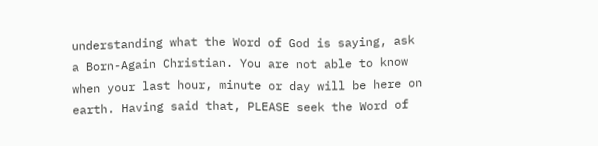understanding what the Word of God is saying, ask a Born-Again Christian. You are not able to know when your last hour, minute or day will be here on earth. Having said that, PLEASE seek the Word of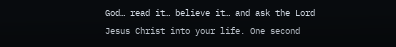God… read it… believe it… and ask the Lord Jesus Christ into your life. One second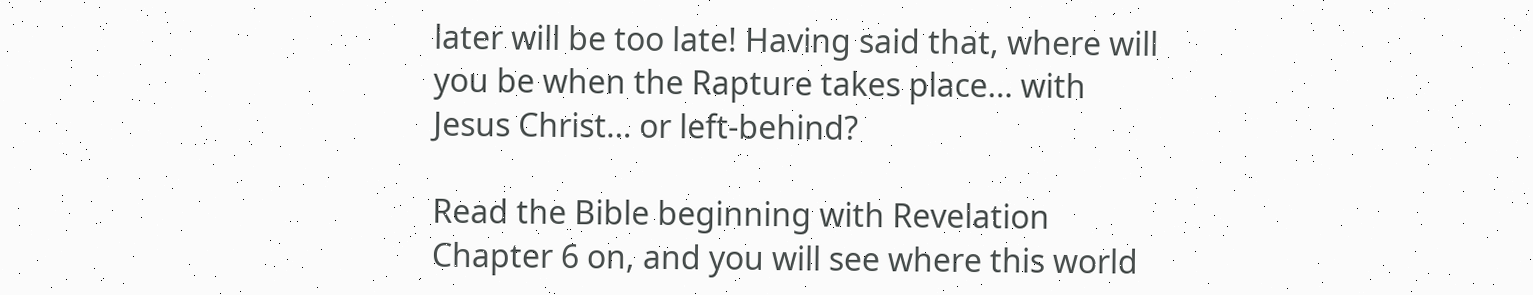later will be too late! Having said that, where will you be when the Rapture takes place… with Jesus Christ… or left-behind?

Read the Bible beginning with Revelation Chapter 6 on, and you will see where this world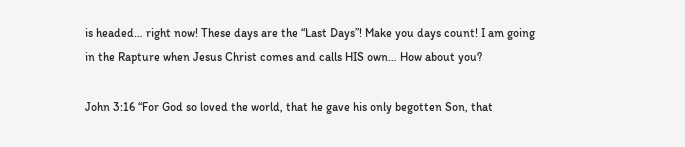is headed… right now! These days are the “Last Days”! Make you days count! I am going in the Rapture when Jesus Christ comes and calls HIS own… How about you?

John 3:16 “For God so loved the world, that he gave his only begotten Son, that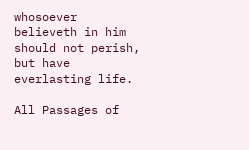whosoever believeth in him should not perish, but have everlasting life.

All Passages of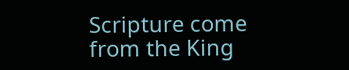Scripture come from the King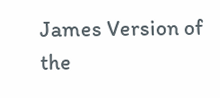James Version of the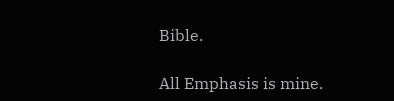Bible.

All Emphasis is mine.